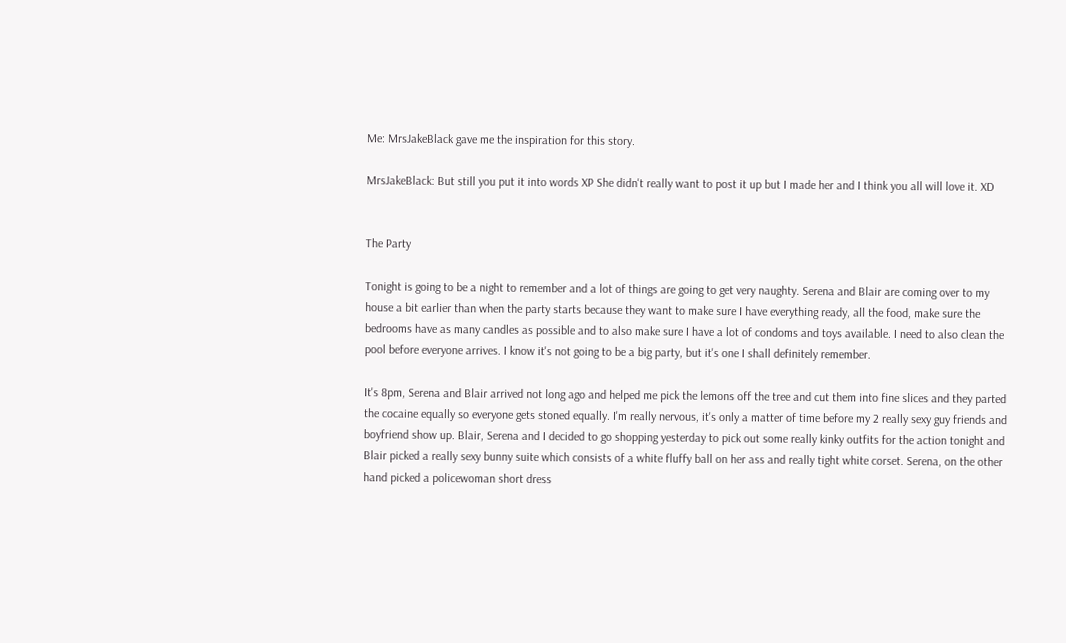Me: MrsJakeBlack gave me the inspiration for this story.

MrsJakeBlack: But still you put it into words XP She didn't really want to post it up but I made her and I think you all will love it. XD


The Party

Tonight is going to be a night to remember and a lot of things are going to get very naughty. Serena and Blair are coming over to my house a bit earlier than when the party starts because they want to make sure I have everything ready, all the food, make sure the bedrooms have as many candles as possible and to also make sure I have a lot of condoms and toys available. I need to also clean the pool before everyone arrives. I know it's not going to be a big party, but it's one I shall definitely remember.

It's 8pm, Serena and Blair arrived not long ago and helped me pick the lemons off the tree and cut them into fine slices and they parted the cocaine equally so everyone gets stoned equally. I'm really nervous, it's only a matter of time before my 2 really sexy guy friends and boyfriend show up. Blair, Serena and I decided to go shopping yesterday to pick out some really kinky outfits for the action tonight and Blair picked a really sexy bunny suite which consists of a white fluffy ball on her ass and really tight white corset. Serena, on the other hand picked a policewoman short dress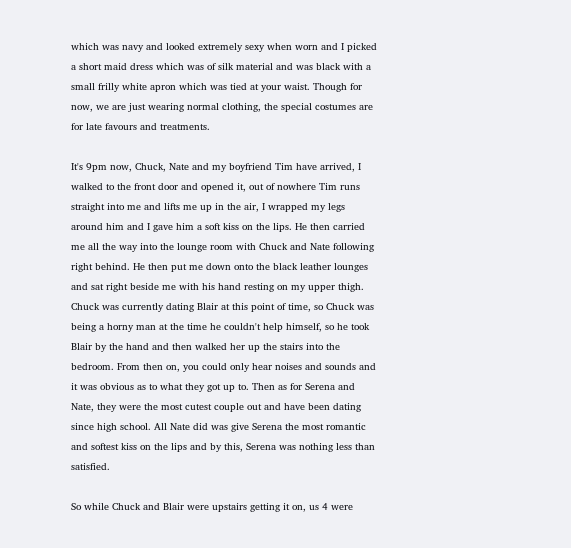which was navy and looked extremely sexy when worn and I picked a short maid dress which was of silk material and was black with a small frilly white apron which was tied at your waist. Though for now, we are just wearing normal clothing, the special costumes are for late favours and treatments.

It's 9pm now, Chuck, Nate and my boyfriend Tim have arrived, I walked to the front door and opened it, out of nowhere Tim runs straight into me and lifts me up in the air, I wrapped my legs around him and I gave him a soft kiss on the lips. He then carried me all the way into the lounge room with Chuck and Nate following right behind. He then put me down onto the black leather lounges and sat right beside me with his hand resting on my upper thigh. Chuck was currently dating Blair at this point of time, so Chuck was being a horny man at the time he couldn't help himself, so he took Blair by the hand and then walked her up the stairs into the bedroom. From then on, you could only hear noises and sounds and it was obvious as to what they got up to. Then as for Serena and Nate, they were the most cutest couple out and have been dating since high school. All Nate did was give Serena the most romantic and softest kiss on the lips and by this, Serena was nothing less than satisfied.

So while Chuck and Blair were upstairs getting it on, us 4 were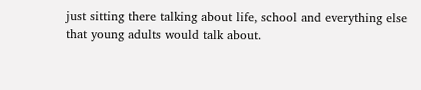just sitting there talking about life, school and everything else that young adults would talk about.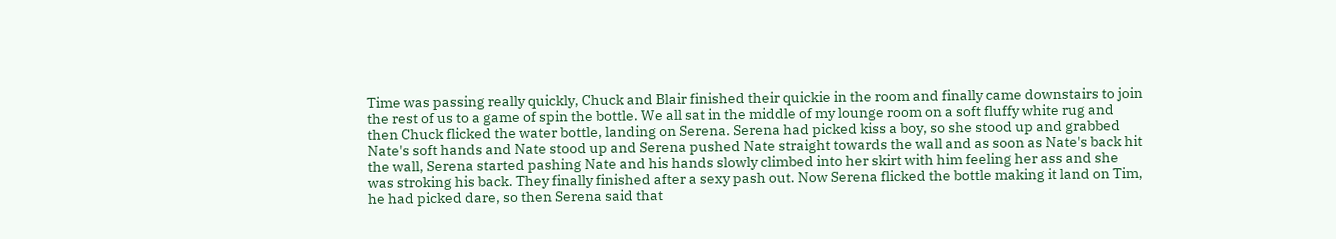Time was passing really quickly, Chuck and Blair finished their quickie in the room and finally came downstairs to join the rest of us to a game of spin the bottle. We all sat in the middle of my lounge room on a soft fluffy white rug and then Chuck flicked the water bottle, landing on Serena. Serena had picked kiss a boy, so she stood up and grabbed Nate's soft hands and Nate stood up and Serena pushed Nate straight towards the wall and as soon as Nate's back hit the wall, Serena started pashing Nate and his hands slowly climbed into her skirt with him feeling her ass and she was stroking his back. They finally finished after a sexy pash out. Now Serena flicked the bottle making it land on Tim, he had picked dare, so then Serena said that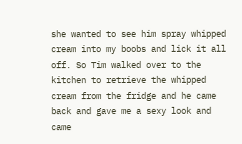she wanted to see him spray whipped cream into my boobs and lick it all off. So Tim walked over to the kitchen to retrieve the whipped cream from the fridge and he came back and gave me a sexy look and came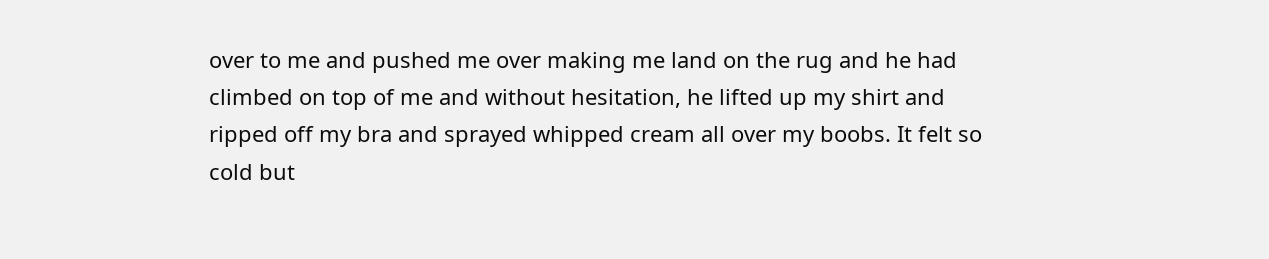over to me and pushed me over making me land on the rug and he had climbed on top of me and without hesitation, he lifted up my shirt and ripped off my bra and sprayed whipped cream all over my boobs. It felt so cold but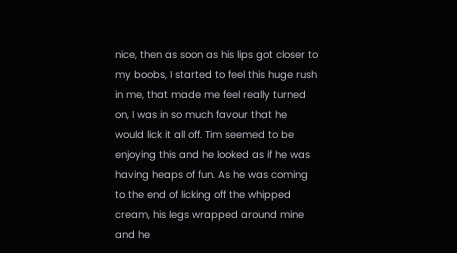nice, then as soon as his lips got closer to my boobs, I started to feel this huge rush in me, that made me feel really turned on, I was in so much favour that he would lick it all off. Tim seemed to be enjoying this and he looked as if he was having heaps of fun. As he was coming to the end of licking off the whipped cream, his legs wrapped around mine and he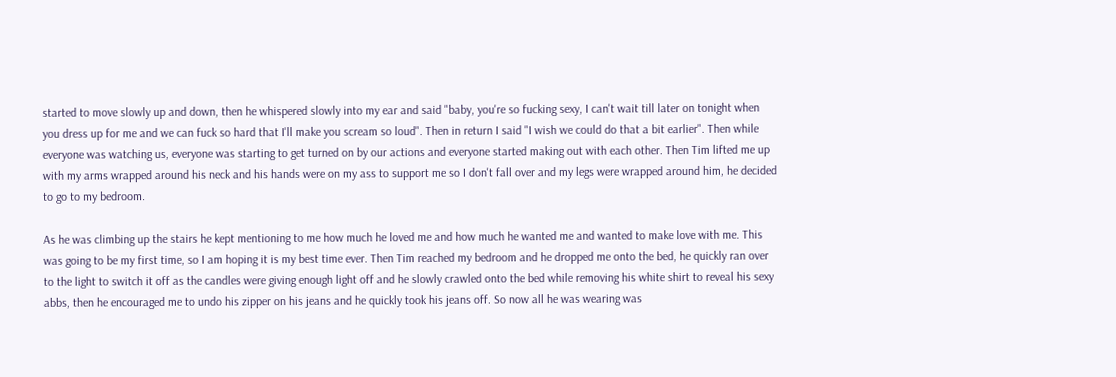started to move slowly up and down, then he whispered slowly into my ear and said "baby, you're so fucking sexy, I can't wait till later on tonight when you dress up for me and we can fuck so hard that I'll make you scream so loud". Then in return I said "I wish we could do that a bit earlier". Then while everyone was watching us, everyone was starting to get turned on by our actions and everyone started making out with each other. Then Tim lifted me up with my arms wrapped around his neck and his hands were on my ass to support me so I don't fall over and my legs were wrapped around him, he decided to go to my bedroom.

As he was climbing up the stairs he kept mentioning to me how much he loved me and how much he wanted me and wanted to make love with me. This was going to be my first time, so I am hoping it is my best time ever. Then Tim reached my bedroom and he dropped me onto the bed, he quickly ran over to the light to switch it off as the candles were giving enough light off and he slowly crawled onto the bed while removing his white shirt to reveal his sexy abbs, then he encouraged me to undo his zipper on his jeans and he quickly took his jeans off. So now all he was wearing was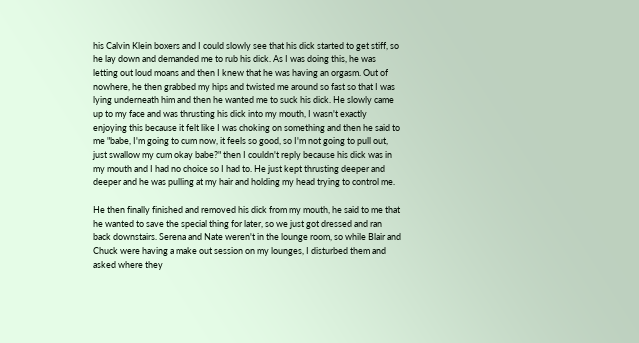his Calvin Klein boxers and I could slowly see that his dick started to get stiff, so he lay down and demanded me to rub his dick. As I was doing this, he was letting out loud moans and then I knew that he was having an orgasm. Out of nowhere, he then grabbed my hips and twisted me around so fast so that I was lying underneath him and then he wanted me to suck his dick. He slowly came up to my face and was thrusting his dick into my mouth, I wasn't exactly enjoying this because it felt like I was choking on something and then he said to me "babe, I'm going to cum now, it feels so good, so I'm not going to pull out, just swallow my cum okay babe?" then I couldn't reply because his dick was in my mouth and I had no choice so I had to. He just kept thrusting deeper and deeper and he was pulling at my hair and holding my head trying to control me.

He then finally finished and removed his dick from my mouth, he said to me that he wanted to save the special thing for later, so we just got dressed and ran back downstairs. Serena and Nate weren't in the lounge room, so while Blair and Chuck were having a make out session on my lounges, I disturbed them and asked where they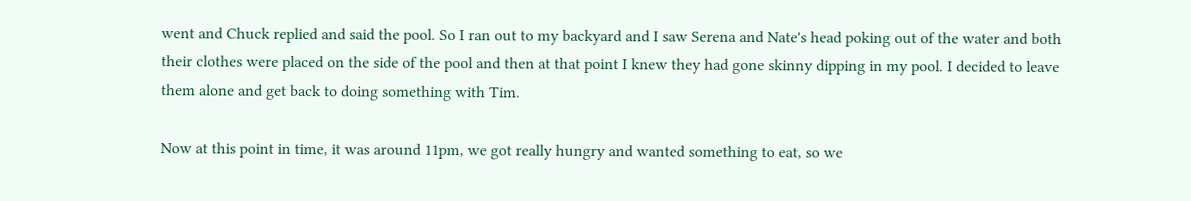went and Chuck replied and said the pool. So I ran out to my backyard and I saw Serena and Nate's head poking out of the water and both their clothes were placed on the side of the pool and then at that point I knew they had gone skinny dipping in my pool. I decided to leave them alone and get back to doing something with Tim.

Now at this point in time, it was around 11pm, we got really hungry and wanted something to eat, so we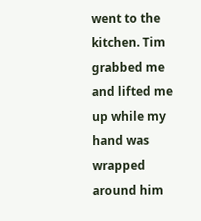went to the kitchen. Tim grabbed me and lifted me up while my hand was wrapped around him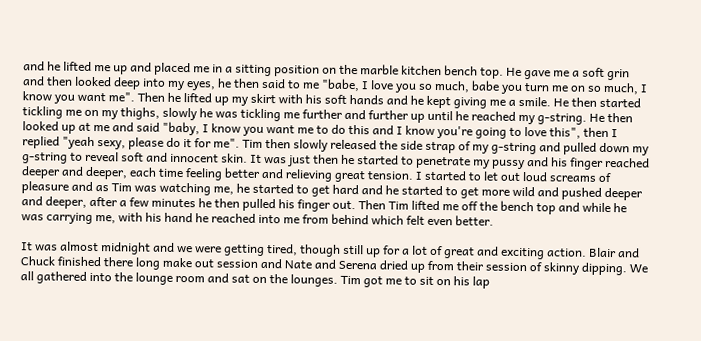and he lifted me up and placed me in a sitting position on the marble kitchen bench top. He gave me a soft grin and then looked deep into my eyes, he then said to me "babe, I love you so much, babe you turn me on so much, I know you want me". Then he lifted up my skirt with his soft hands and he kept giving me a smile. He then started tickling me on my thighs, slowly he was tickling me further and further up until he reached my g-string. He then looked up at me and said "baby, I know you want me to do this and I know you're going to love this", then I replied "yeah sexy, please do it for me". Tim then slowly released the side strap of my g-string and pulled down my g-string to reveal soft and innocent skin. It was just then he started to penetrate my pussy and his finger reached deeper and deeper, each time feeling better and relieving great tension. I started to let out loud screams of pleasure and as Tim was watching me, he started to get hard and he started to get more wild and pushed deeper and deeper, after a few minutes he then pulled his finger out. Then Tim lifted me off the bench top and while he was carrying me, with his hand he reached into me from behind which felt even better.

It was almost midnight and we were getting tired, though still up for a lot of great and exciting action. Blair and Chuck finished there long make out session and Nate and Serena dried up from their session of skinny dipping. We all gathered into the lounge room and sat on the lounges. Tim got me to sit on his lap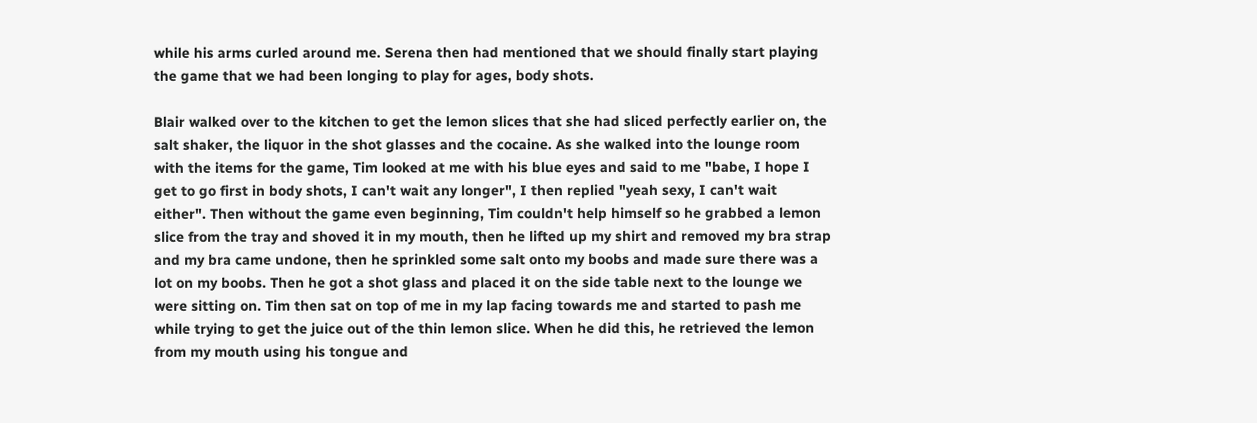while his arms curled around me. Serena then had mentioned that we should finally start playing the game that we had been longing to play for ages, body shots.

Blair walked over to the kitchen to get the lemon slices that she had sliced perfectly earlier on, the salt shaker, the liquor in the shot glasses and the cocaine. As she walked into the lounge room with the items for the game, Tim looked at me with his blue eyes and said to me "babe, I hope I get to go first in body shots, I can't wait any longer", I then replied "yeah sexy, I can't wait either". Then without the game even beginning, Tim couldn't help himself so he grabbed a lemon slice from the tray and shoved it in my mouth, then he lifted up my shirt and removed my bra strap and my bra came undone, then he sprinkled some salt onto my boobs and made sure there was a lot on my boobs. Then he got a shot glass and placed it on the side table next to the lounge we were sitting on. Tim then sat on top of me in my lap facing towards me and started to pash me while trying to get the juice out of the thin lemon slice. When he did this, he retrieved the lemon from my mouth using his tongue and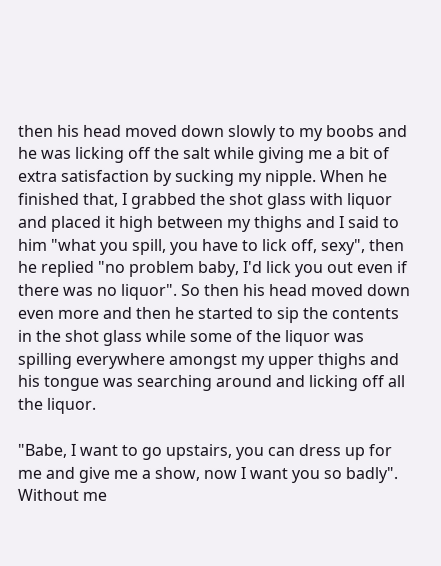then his head moved down slowly to my boobs and he was licking off the salt while giving me a bit of extra satisfaction by sucking my nipple. When he finished that, I grabbed the shot glass with liquor and placed it high between my thighs and I said to him "what you spill, you have to lick off, sexy", then he replied "no problem baby, I'd lick you out even if there was no liquor". So then his head moved down even more and then he started to sip the contents in the shot glass while some of the liquor was spilling everywhere amongst my upper thighs and his tongue was searching around and licking off all the liquor.

"Babe, I want to go upstairs, you can dress up for me and give me a show, now I want you so badly". Without me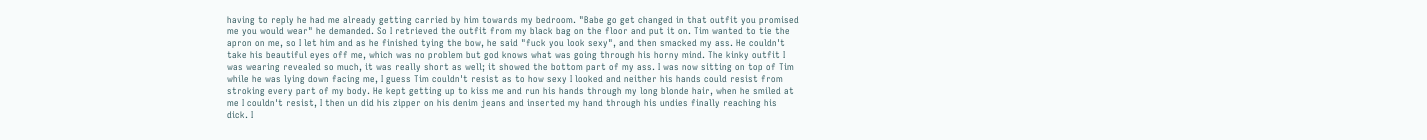having to reply he had me already getting carried by him towards my bedroom. "Babe go get changed in that outfit you promised me you would wear" he demanded. So I retrieved the outfit from my black bag on the floor and put it on. Tim wanted to tie the apron on me, so I let him and as he finished tying the bow, he said "fuck you look sexy", and then smacked my ass. He couldn't take his beautiful eyes off me, which was no problem but god knows what was going through his horny mind. The kinky outfit I was wearing revealed so much, it was really short as well; it showed the bottom part of my ass. I was now sitting on top of Tim while he was lying down facing me, I guess Tim couldn't resist as to how sexy I looked and neither his hands could resist from stroking every part of my body. He kept getting up to kiss me and run his hands through my long blonde hair, when he smiled at me I couldn't resist, I then un did his zipper on his denim jeans and inserted my hand through his undies finally reaching his dick. I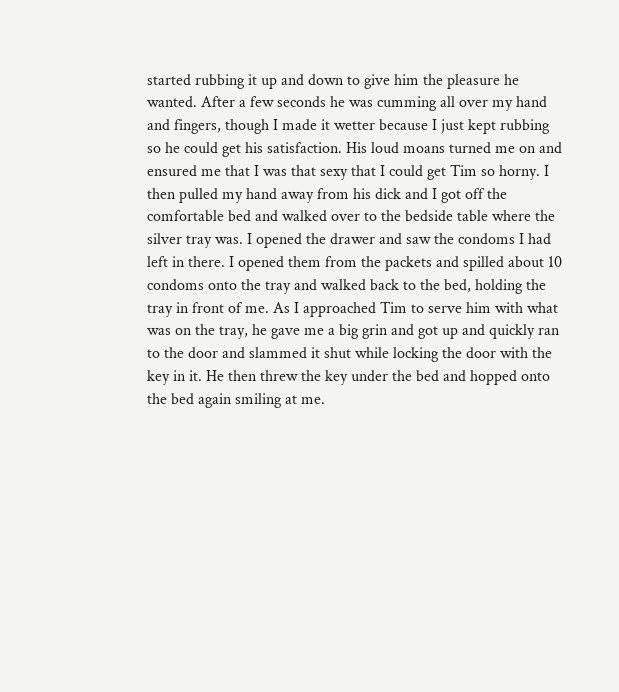started rubbing it up and down to give him the pleasure he wanted. After a few seconds he was cumming all over my hand and fingers, though I made it wetter because I just kept rubbing so he could get his satisfaction. His loud moans turned me on and ensured me that I was that sexy that I could get Tim so horny. I then pulled my hand away from his dick and I got off the comfortable bed and walked over to the bedside table where the silver tray was. I opened the drawer and saw the condoms I had left in there. I opened them from the packets and spilled about 10 condoms onto the tray and walked back to the bed, holding the tray in front of me. As I approached Tim to serve him with what was on the tray, he gave me a big grin and got up and quickly ran to the door and slammed it shut while locking the door with the key in it. He then threw the key under the bed and hopped onto the bed again smiling at me.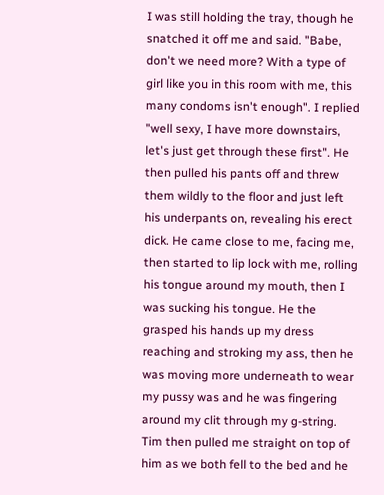I was still holding the tray, though he snatched it off me and said. "Babe, don't we need more? With a type of girl like you in this room with me, this many condoms isn't enough". I replied "well sexy, I have more downstairs, let's just get through these first". He then pulled his pants off and threw them wildly to the floor and just left his underpants on, revealing his erect dick. He came close to me, facing me, then started to lip lock with me, rolling his tongue around my mouth, then I was sucking his tongue. He the grasped his hands up my dress reaching and stroking my ass, then he was moving more underneath to wear my pussy was and he was fingering around my clit through my g-string. Tim then pulled me straight on top of him as we both fell to the bed and he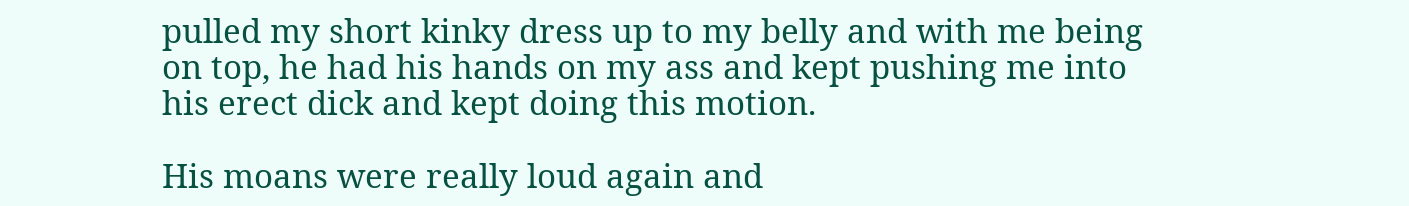pulled my short kinky dress up to my belly and with me being on top, he had his hands on my ass and kept pushing me into his erect dick and kept doing this motion.

His moans were really loud again and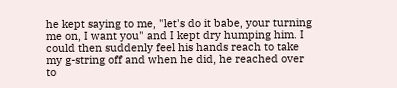he kept saying to me, "let's do it babe, your turning me on, I want you" and I kept dry humping him. I could then suddenly feel his hands reach to take my g-string off and when he did, he reached over to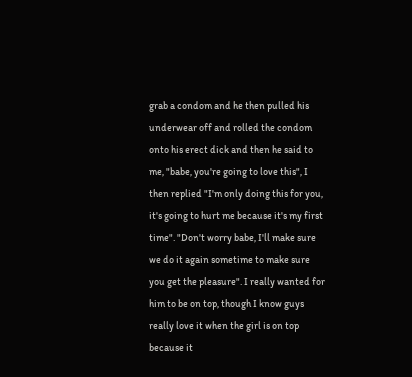grab a condom and he then pulled his underwear off and rolled the condom onto his erect dick and then he said to me, "babe, you're going to love this", I then replied "I'm only doing this for you, it's going to hurt me because it's my first time". "Don't worry babe, I'll make sure we do it again sometime to make sure you get the pleasure". I really wanted for him to be on top, though I know guys really love it when the girl is on top because it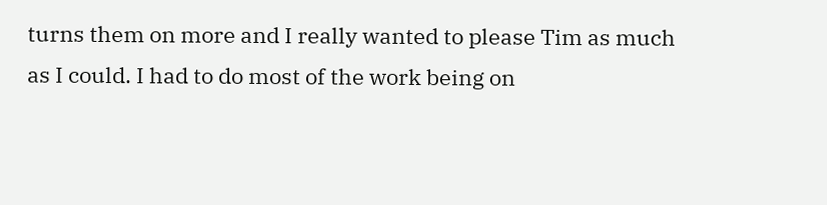turns them on more and I really wanted to please Tim as much as I could. I had to do most of the work being on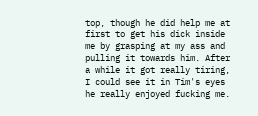top, though he did help me at first to get his dick inside me by grasping at my ass and pulling it towards him. After a while it got really tiring, I could see it in Tim's eyes he really enjoyed fucking me.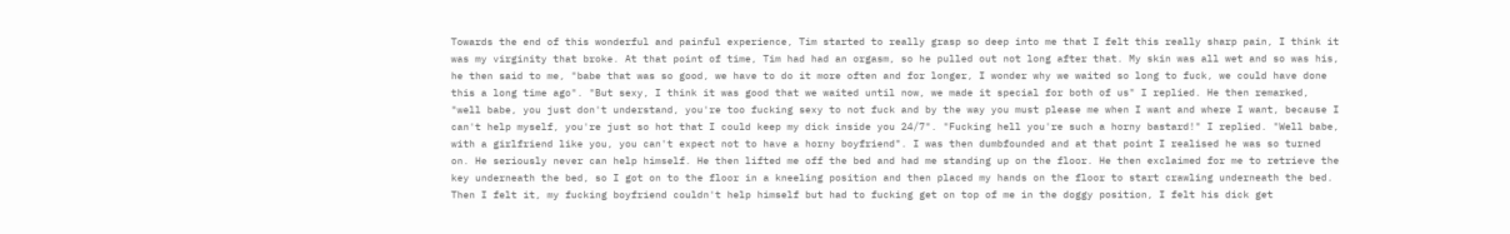Towards the end of this wonderful and painful experience, Tim started to really grasp so deep into me that I felt this really sharp pain, I think it was my virginity that broke. At that point of time, Tim had had an orgasm, so he pulled out not long after that. My skin was all wet and so was his, he then said to me, "babe that was so good, we have to do it more often and for longer, I wonder why we waited so long to fuck, we could have done this a long time ago". "But sexy, I think it was good that we waited until now, we made it special for both of us" I replied. He then remarked, "well babe, you just don't understand, you're too fucking sexy to not fuck and by the way you must please me when I want and where I want, because I can't help myself, you're just so hot that I could keep my dick inside you 24/7". "Fucking hell you're such a horny bastard!" I replied. "Well babe, with a girlfriend like you, you can't expect not to have a horny boyfriend". I was then dumbfounded and at that point I realised he was so turned on. He seriously never can help himself. He then lifted me off the bed and had me standing up on the floor. He then exclaimed for me to retrieve the key underneath the bed, so I got on to the floor in a kneeling position and then placed my hands on the floor to start crawling underneath the bed. Then I felt it, my fucking boyfriend couldn't help himself but had to fucking get on top of me in the doggy position, I felt his dick get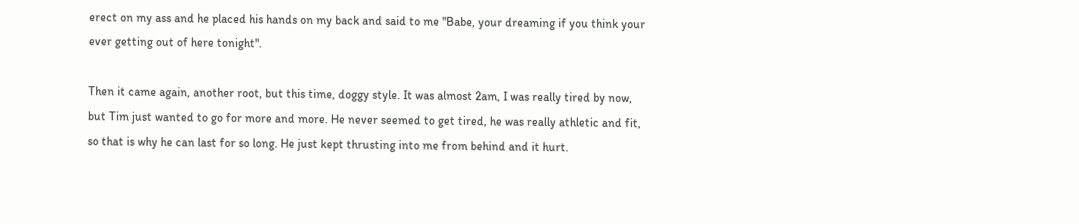erect on my ass and he placed his hands on my back and said to me "Babe, your dreaming if you think your ever getting out of here tonight".

Then it came again, another root, but this time, doggy style. It was almost 2am, I was really tired by now, but Tim just wanted to go for more and more. He never seemed to get tired, he was really athletic and fit, so that is why he can last for so long. He just kept thrusting into me from behind and it hurt.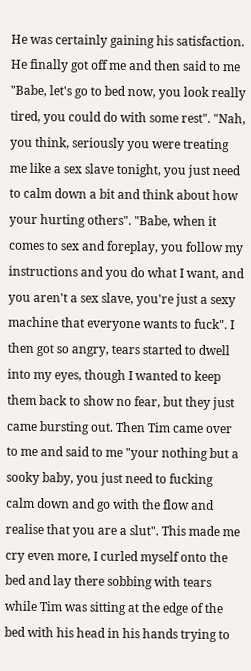He was certainly gaining his satisfaction. He finally got off me and then said to me "Babe, let's go to bed now, you look really tired, you could do with some rest". "Nah, you think, seriously you were treating me like a sex slave tonight, you just need to calm down a bit and think about how your hurting others". "Babe, when it comes to sex and foreplay, you follow my instructions and you do what I want, and you aren't a sex slave, you're just a sexy machine that everyone wants to fuck". I then got so angry, tears started to dwell into my eyes, though I wanted to keep them back to show no fear, but they just came bursting out. Then Tim came over to me and said to me "your nothing but a sooky baby, you just need to fucking calm down and go with the flow and realise that you are a slut". This made me cry even more, I curled myself onto the bed and lay there sobbing with tears while Tim was sitting at the edge of the bed with his head in his hands trying to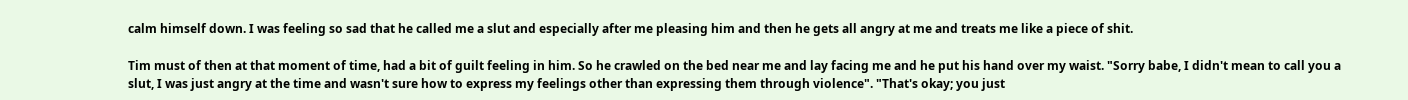calm himself down. I was feeling so sad that he called me a slut and especially after me pleasing him and then he gets all angry at me and treats me like a piece of shit.

Tim must of then at that moment of time, had a bit of guilt feeling in him. So he crawled on the bed near me and lay facing me and he put his hand over my waist. "Sorry babe, I didn't mean to call you a slut, I was just angry at the time and wasn't sure how to express my feelings other than expressing them through violence". "That's okay; you just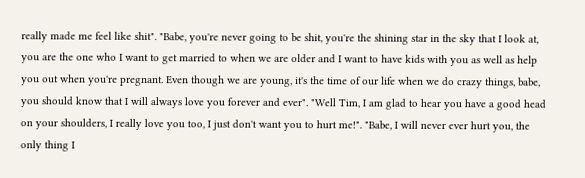really made me feel like shit". "Babe, you're never going to be shit, you're the shining star in the sky that I look at, you are the one who I want to get married to when we are older and I want to have kids with you as well as help you out when you're pregnant. Even though we are young, it's the time of our life when we do crazy things, babe, you should know that I will always love you forever and ever". "Well Tim, I am glad to hear you have a good head on your shoulders, I really love you too, I just don't want you to hurt me!". "Babe, I will never ever hurt you, the only thing I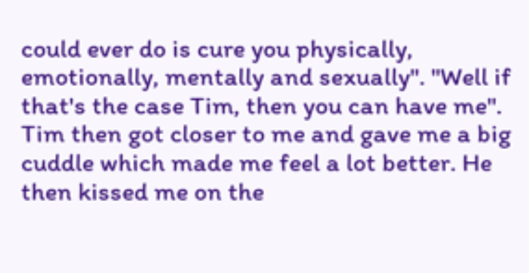could ever do is cure you physically, emotionally, mentally and sexually". "Well if that's the case Tim, then you can have me". Tim then got closer to me and gave me a big cuddle which made me feel a lot better. He then kissed me on the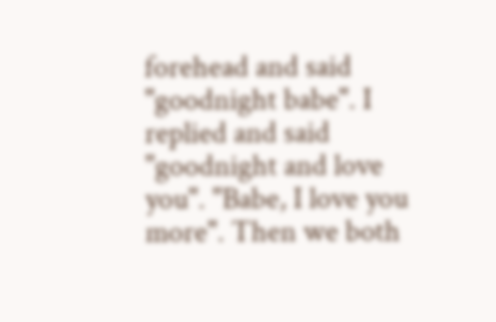forehead and said "goodnight babe". I replied and said "goodnight and love you". "Babe, I love you more". Then we both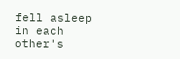fell asleep in each other's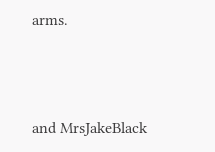arms.



and MrsJakeBlack